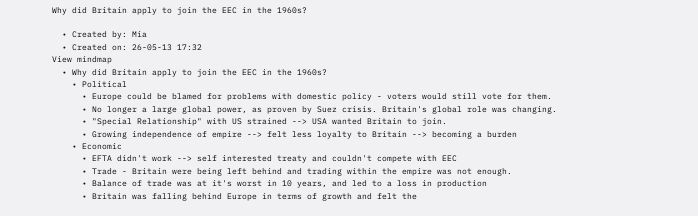Why did Britain apply to join the EEC in the 1960s?

  • Created by: Mia
  • Created on: 26-05-13 17:32
View mindmap
  • Why did Britain apply to join the EEC in the 1960s?
    • Political
      • Europe could be blamed for problems with domestic policy - voters would still vote for them.
      • No longer a large global power, as proven by Suez crisis. Britain's global role was changing.
      • "Special Relationship" with US strained --> USA wanted Britain to join.
      • Growing independence of empire --> felt less loyalty to Britain --> becoming a burden
    • Economic
      • EFTA didn't work --> self interested treaty and couldn't compete with EEC
      • Trade - Britain were being left behind and trading within the empire was not enough.
      • Balance of trade was at it's worst in 10 years, and led to a loss in production
      • Britain was falling behind Europe in terms of growth and felt the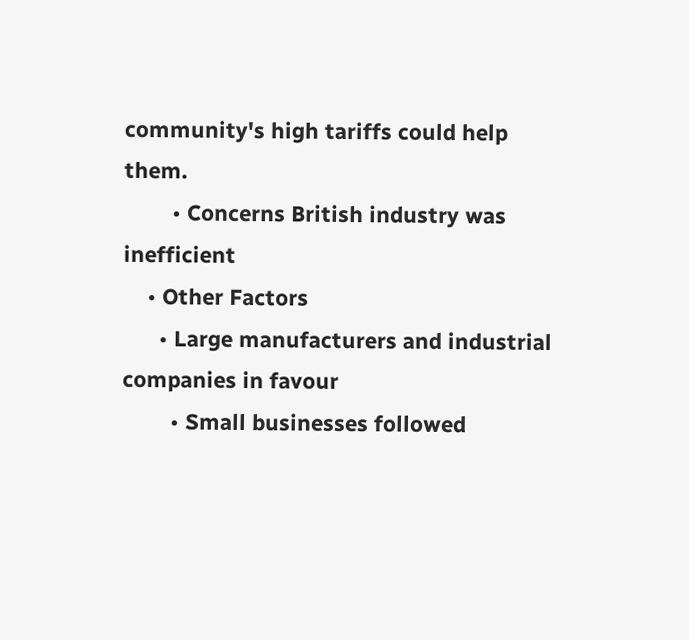community's high tariffs could help them.
        • Concerns British industry was inefficient
    • Other Factors
      • Large manufacturers and industrial companies in favour
        • Small businesses followed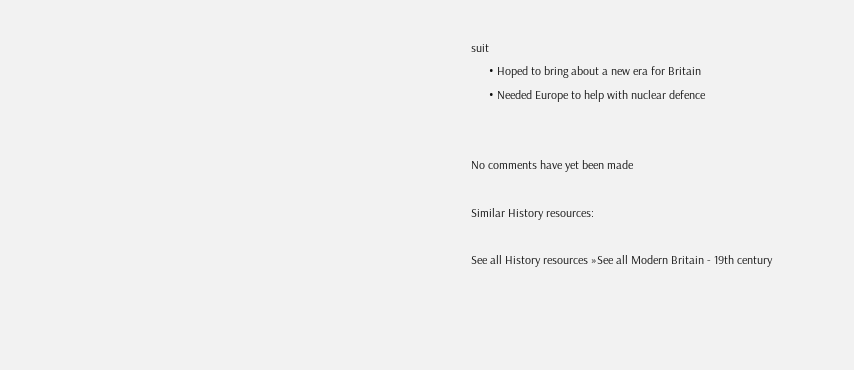suit
      • Hoped to bring about a new era for Britain
      • Needed Europe to help with nuclear defence


No comments have yet been made

Similar History resources:

See all History resources »See all Modern Britain - 19th century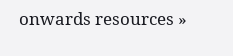onwards resources »